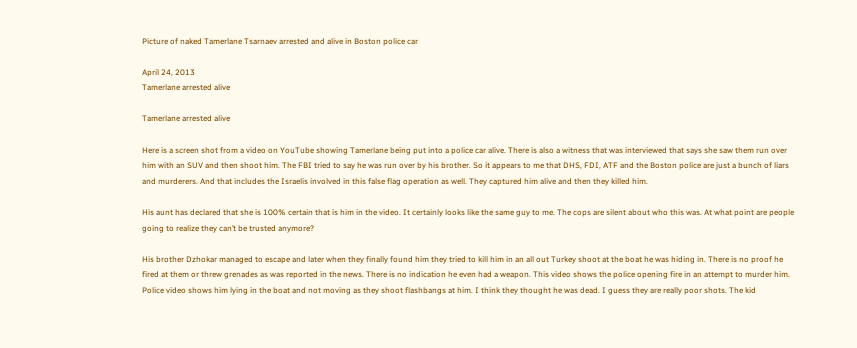Picture of naked Tamerlane Tsarnaev arrested and alive in Boston police car

April 24, 2013
Tamerlane arrested alive

Tamerlane arrested alive

Here is a screen shot from a video on YouTube showing Tamerlane being put into a police car alive. There is also a witness that was interviewed that says she saw them run over him with an SUV and then shoot him. The FBI tried to say he was run over by his brother. So it appears to me that DHS, FDI, ATF and the Boston police are just a bunch of liars and murderers. And that includes the Israelis involved in this false flag operation as well. They captured him alive and then they killed him.

His aunt has declared that she is 100% certain that is him in the video. It certainly looks like the same guy to me. The cops are silent about who this was. At what point are people going to realize they can’t be trusted anymore?

His brother Dzhokar managed to escape and later when they finally found him they tried to kill him in an all out Turkey shoot at the boat he was hiding in. There is no proof he fired at them or threw grenades as was reported in the news. There is no indication he even had a weapon. This video shows the police opening fire in an attempt to murder him. Police video shows him lying in the boat and not moving as they shoot flashbangs at him. I think they thought he was dead. I guess they are really poor shots. The kid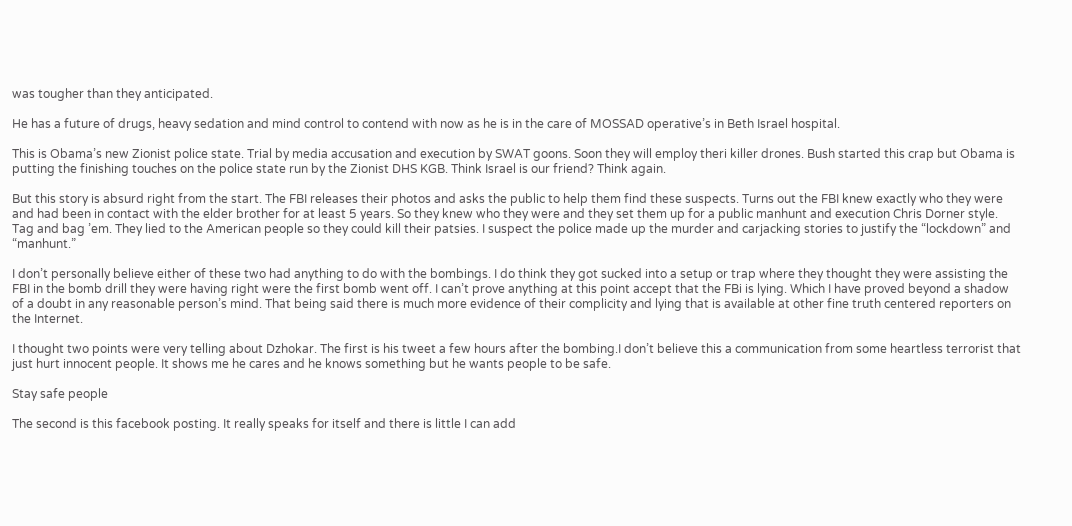was tougher than they anticipated.

He has a future of drugs, heavy sedation and mind control to contend with now as he is in the care of MOSSAD operative’s in Beth Israel hospital.

This is Obama’s new Zionist police state. Trial by media accusation and execution by SWAT goons. Soon they will employ theri killer drones. Bush started this crap but Obama is putting the finishing touches on the police state run by the Zionist DHS KGB. Think Israel is our friend? Think again.

But this story is absurd right from the start. The FBI releases their photos and asks the public to help them find these suspects. Turns out the FBI knew exactly who they were and had been in contact with the elder brother for at least 5 years. So they knew who they were and they set them up for a public manhunt and execution Chris Dorner style. Tag and bag ’em. They lied to the American people so they could kill their patsies. I suspect the police made up the murder and carjacking stories to justify the “lockdown” and “manhunt.”

I don’t personally believe either of these two had anything to do with the bombings. I do think they got sucked into a setup or trap where they thought they were assisting the FBI in the bomb drill they were having right were the first bomb went off. I can’t prove anything at this point accept that the FBi is lying. Which I have proved beyond a shadow of a doubt in any reasonable person’s mind. That being said there is much more evidence of their complicity and lying that is available at other fine truth centered reporters on the Internet.

I thought two points were very telling about Dzhokar. The first is his tweet a few hours after the bombing.I don’t believe this a communication from some heartless terrorist that just hurt innocent people. It shows me he cares and he knows something but he wants people to be safe.

Stay safe people

The second is this facebook posting. It really speaks for itself and there is little I can add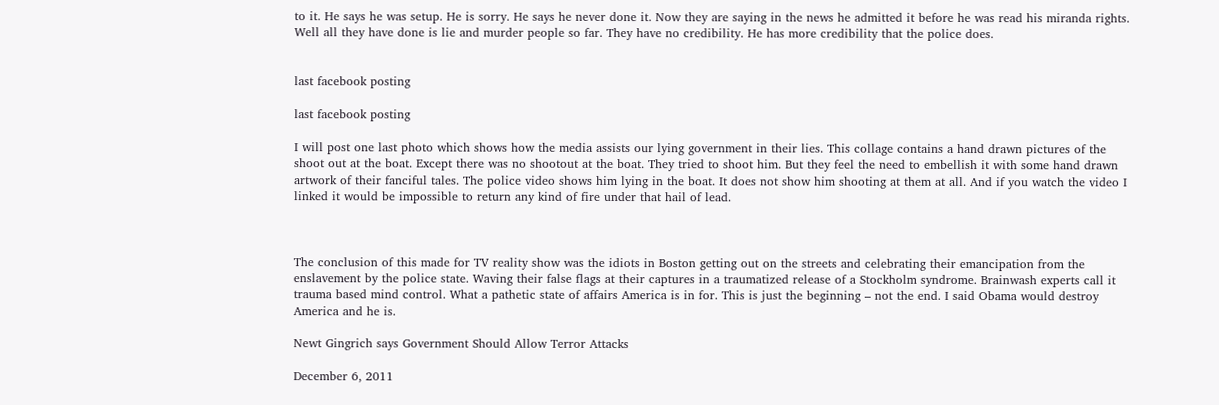to it. He says he was setup. He is sorry. He says he never done it. Now they are saying in the news he admitted it before he was read his miranda rights. Well all they have done is lie and murder people so far. They have no credibility. He has more credibility that the police does.


last facebook posting

last facebook posting

I will post one last photo which shows how the media assists our lying government in their lies. This collage contains a hand drawn pictures of the shoot out at the boat. Except there was no shootout at the boat. They tried to shoot him. But they feel the need to embellish it with some hand drawn artwork of their fanciful tales. The police video shows him lying in the boat. It does not show him shooting at them at all. And if you watch the video I linked it would be impossible to return any kind of fire under that hail of lead.



The conclusion of this made for TV reality show was the idiots in Boston getting out on the streets and celebrating their emancipation from the enslavement by the police state. Waving their false flags at their captures in a traumatized release of a Stockholm syndrome. Brainwash experts call it trauma based mind control. What a pathetic state of affairs America is in for. This is just the beginning – not the end. I said Obama would destroy America and he is.

Newt Gingrich says Government Should Allow Terror Attacks

December 6, 2011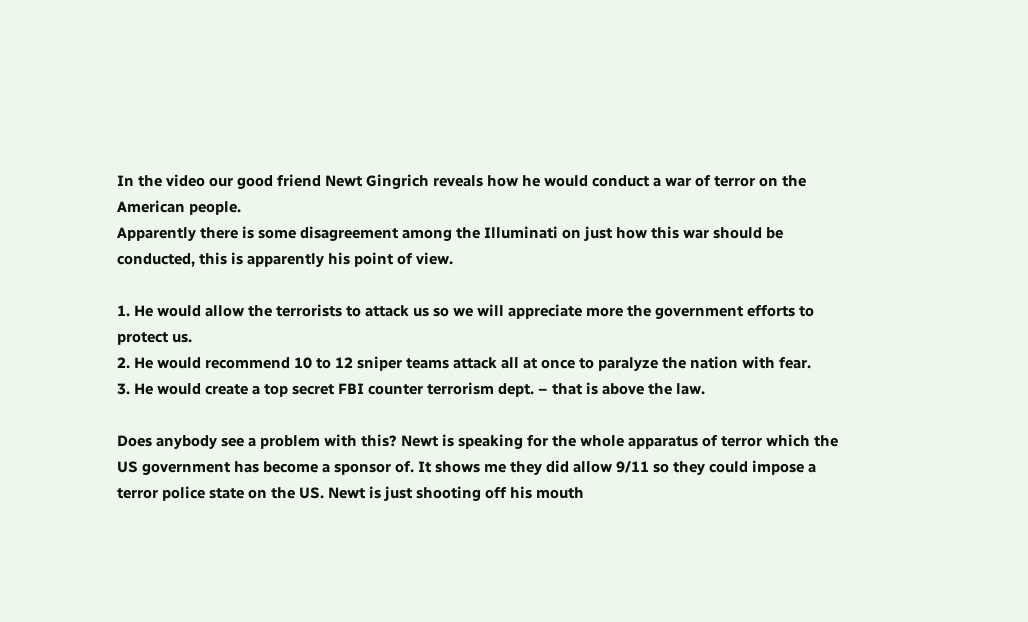In the video our good friend Newt Gingrich reveals how he would conduct a war of terror on the American people.
Apparently there is some disagreement among the Illuminati on just how this war should be conducted, this is apparently his point of view.

1. He would allow the terrorists to attack us so we will appreciate more the government efforts to protect us.
2. He would recommend 10 to 12 sniper teams attack all at once to paralyze the nation with fear.
3. He would create a top secret FBI counter terrorism dept. – that is above the law.

Does anybody see a problem with this? Newt is speaking for the whole apparatus of terror which the US government has become a sponsor of. It shows me they did allow 9/11 so they could impose a terror police state on the US. Newt is just shooting off his mouth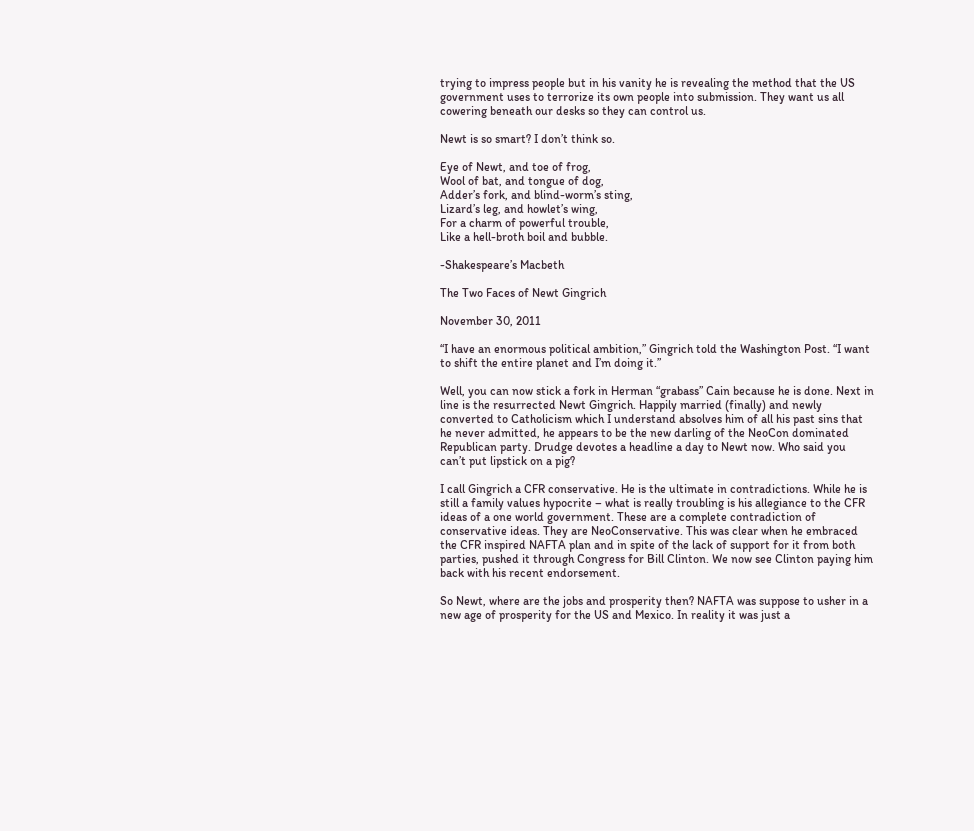trying to impress people but in his vanity he is revealing the method that the US government uses to terrorize its own people into submission. They want us all cowering beneath our desks so they can control us.

Newt is so smart? I don’t think so.

Eye of Newt, and toe of frog,
Wool of bat, and tongue of dog,
Adder’s fork, and blind-worm’s sting,
Lizard’s leg, and howlet’s wing,
For a charm of powerful trouble,
Like a hell-broth boil and bubble.

-Shakespeare’s Macbeth

The Two Faces of Newt Gingrich

November 30, 2011

“I have an enormous political ambition,” Gingrich told the Washington Post. “I want to shift the entire planet and I’m doing it.”

Well, you can now stick a fork in Herman “grabass” Cain because he is done. Next in line is the resurrected Newt Gingrich. Happily married (finally) and newly converted to Catholicism which I understand absolves him of all his past sins that he never admitted, he appears to be the new darling of the NeoCon dominated Republican party. Drudge devotes a headline a day to Newt now. Who said you can’t put lipstick on a pig?

I call Gingrich a CFR conservative. He is the ultimate in contradictions. While he is still a family values hypocrite – what is really troubling is his allegiance to the CFR ideas of a one world government. These are a complete contradiction of conservative ideas. They are NeoConservative. This was clear when he embraced the CFR inspired NAFTA plan and in spite of the lack of support for it from both parties, pushed it through Congress for Bill Clinton. We now see Clinton paying him back with his recent endorsement.

So Newt, where are the jobs and prosperity then? NAFTA was suppose to usher in a new age of prosperity for the US and Mexico. In reality it was just a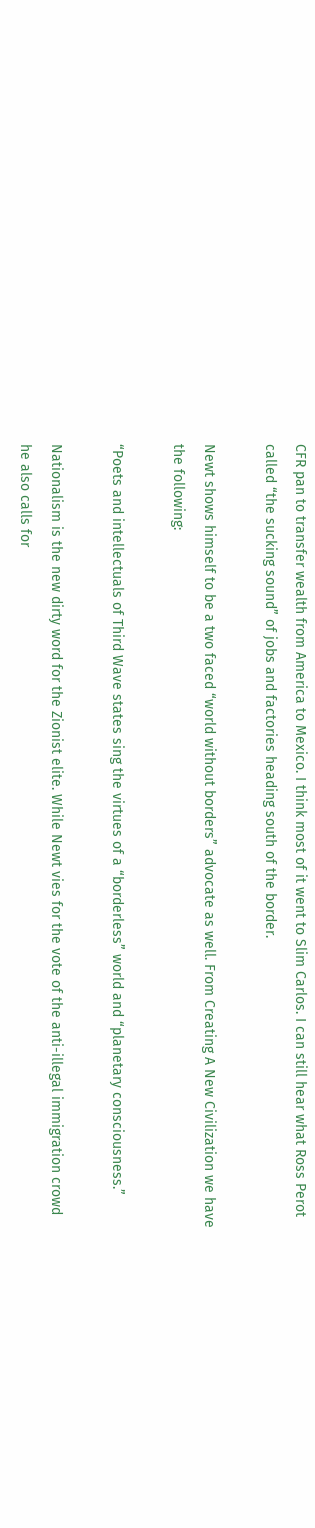CFR pan to transfer wealth from America to Mexico. I think most of it went to Slim Carlos. I can still hear what Ross Perot called “the sucking sound” of jobs and factories heading south of the border.

Newt shows himself to be a two faced “world without borders” advocate as well. From Creating A New Civilization we have the following:

“Poets and intellectuals of Third Wave states sing the virtues of a “borderless” world and “planetary consciousness.”

Nationalism is the new dirty word for the Zionist elite. While Newt vies for the vote of the anti-illegal immigration crowd he also calls for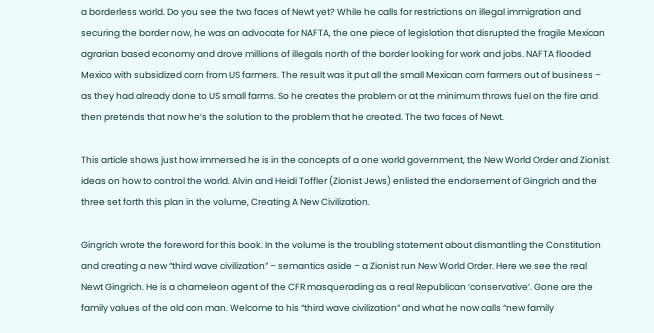a borderless world. Do you see the two faces of Newt yet? While he calls for restrictions on illegal immigration and securing the border now, he was an advocate for NAFTA, the one piece of legislation that disrupted the fragile Mexican agrarian based economy and drove millions of illegals north of the border looking for work and jobs. NAFTA flooded Mexico with subsidized corn from US farmers. The result was it put all the small Mexican corn farmers out of business – as they had already done to US small farms. So he creates the problem or at the minimum throws fuel on the fire and then pretends that now he’s the solution to the problem that he created. The two faces of Newt.

This article shows just how immersed he is in the concepts of a one world government, the New World Order and Zionist ideas on how to control the world. Alvin and Heidi Toffler (Zionist Jews) enlisted the endorsement of Gingrich and the three set forth this plan in the volume, Creating A New Civilization.

Gingrich wrote the foreword for this book. In the volume is the troubling statement about dismantling the Constitution and creating a new “third wave civilization” – semantics aside – a Zionist run New World Order. Here we see the real Newt Gingrich. He is a chameleon agent of the CFR masquerading as a real Republican ‘conservative’. Gone are the family values of the old con man. Welcome to his “third wave civilization” and what he now calls “new family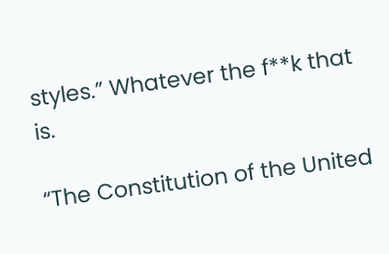styles.” Whatever the f**k that is.

“The Constitution of the United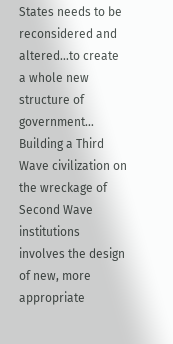States needs to be reconsidered and altered…to create a whole new structure of government… Building a Third Wave civilization on the wreckage of Second Wave institutions involves the design of new, more appropriate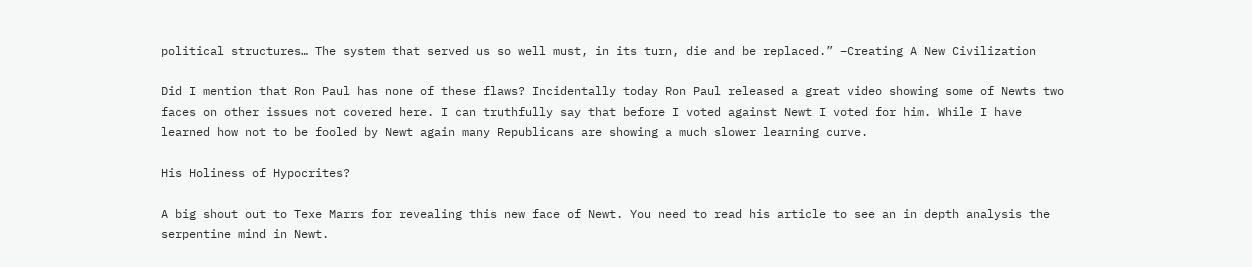political structures… The system that served us so well must, in its turn, die and be replaced.” –Creating A New Civilization

Did I mention that Ron Paul has none of these flaws? Incidentally today Ron Paul released a great video showing some of Newts two faces on other issues not covered here. I can truthfully say that before I voted against Newt I voted for him. While I have learned how not to be fooled by Newt again many Republicans are showing a much slower learning curve.

His Holiness of Hypocrites?

A big shout out to Texe Marrs for revealing this new face of Newt. You need to read his article to see an in depth analysis the serpentine mind in Newt.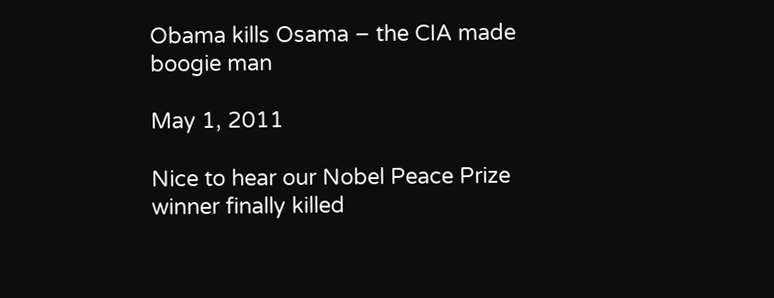Obama kills Osama – the CIA made boogie man

May 1, 2011

Nice to hear our Nobel Peace Prize winner finally killed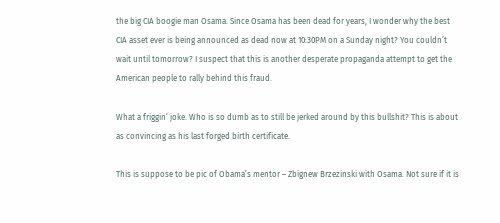the big CIA boogie man Osama. Since Osama has been dead for years, I wonder why the best CIA asset ever is being announced as dead now at 10:30PM on a Sunday night? You couldn’t wait until tomorrow? I suspect that this is another desperate propaganda attempt to get the American people to rally behind this fraud.

What a friggin’ joke. Who is so dumb as to still be jerked around by this bullshit? This is about as convincing as his last forged birth certificate.

This is suppose to be pic of Obama’s mentor – Zbignew Brzezinski with Osama. Not sure if it is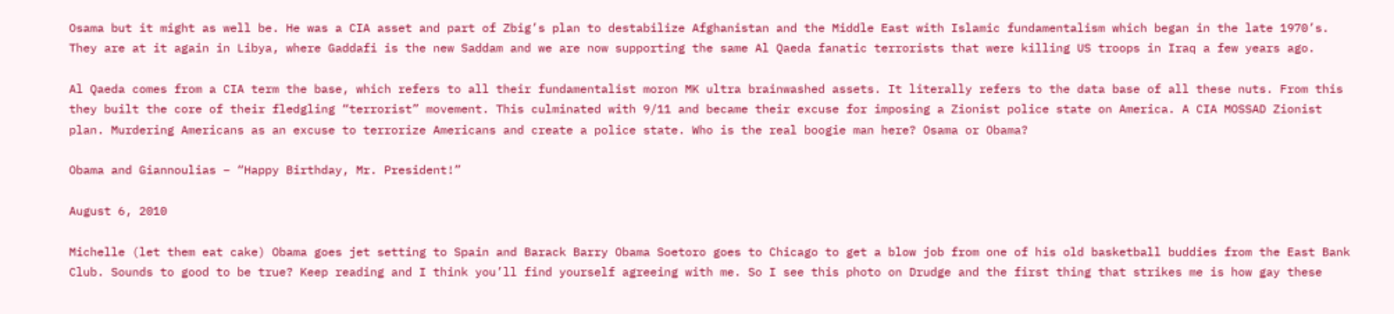Osama but it might as well be. He was a CIA asset and part of Zbig’s plan to destabilize Afghanistan and the Middle East with Islamic fundamentalism which began in the late 1970’s. They are at it again in Libya, where Gaddafi is the new Saddam and we are now supporting the same Al Qaeda fanatic terrorists that were killing US troops in Iraq a few years ago.

Al Qaeda comes from a CIA term the base, which refers to all their fundamentalist moron MK ultra brainwashed assets. It literally refers to the data base of all these nuts. From this they built the core of their fledgling “terrorist” movement. This culminated with 9/11 and became their excuse for imposing a Zionist police state on America. A CIA MOSSAD Zionist plan. Murdering Americans as an excuse to terrorize Americans and create a police state. Who is the real boogie man here? Osama or Obama?

Obama and Giannoulias – “Happy Birthday, Mr. President!”

August 6, 2010

Michelle (let them eat cake) Obama goes jet setting to Spain and Barack Barry Obama Soetoro goes to Chicago to get a blow job from one of his old basketball buddies from the East Bank Club. Sounds to good to be true? Keep reading and I think you’ll find yourself agreeing with me. So I see this photo on Drudge and the first thing that strikes me is how gay these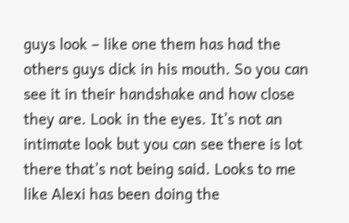guys look – like one them has had the others guys dick in his mouth. So you can see it in their handshake and how close they are. Look in the eyes. It’s not an intimate look but you can see there is lot there that’s not being said. Looks to me like Alexi has been doing the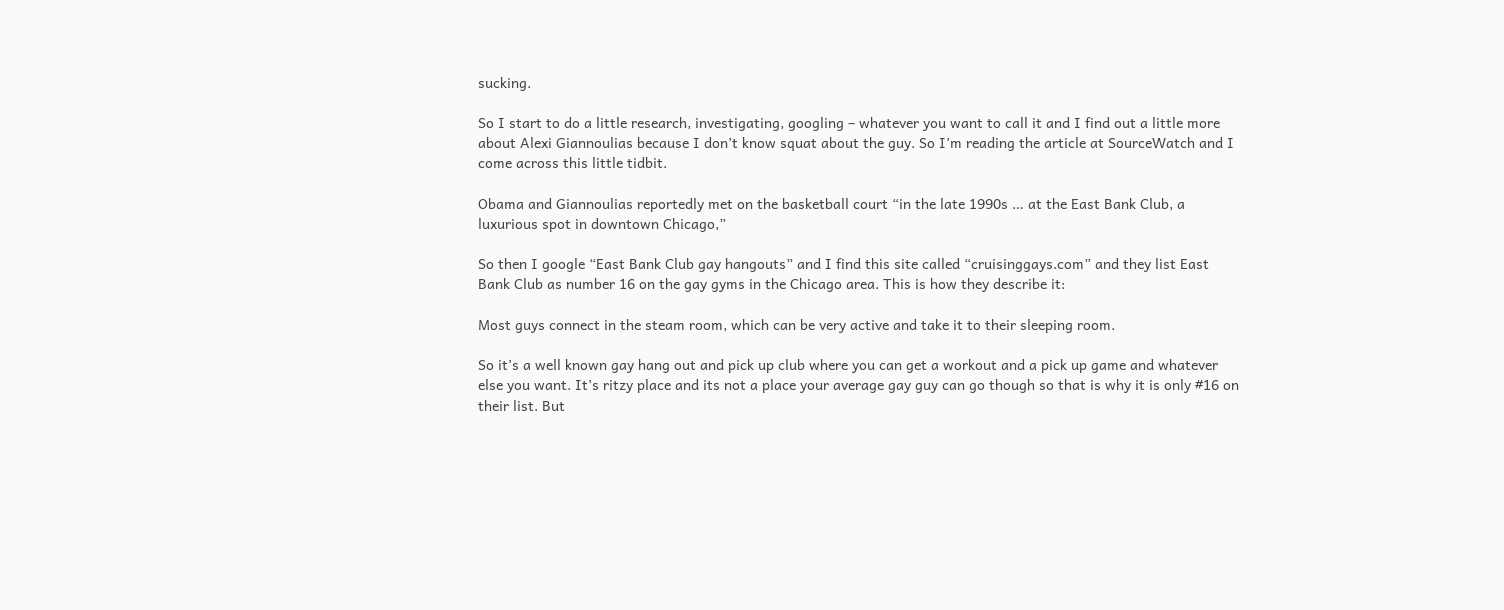sucking.

So I start to do a little research, investigating, googling – whatever you want to call it and I find out a little more about Alexi Giannoulias because I don’t know squat about the guy. So I’m reading the article at SourceWatch and I come across this little tidbit.

Obama and Giannoulias reportedly met on the basketball court “in the late 1990s … at the East Bank Club, a luxurious spot in downtown Chicago,”

So then I google “East Bank Club gay hangouts” and I find this site called “cruisinggays.com” and they list East Bank Club as number 16 on the gay gyms in the Chicago area. This is how they describe it:

Most guys connect in the steam room, which can be very active and take it to their sleeping room.

So it’s a well known gay hang out and pick up club where you can get a workout and a pick up game and whatever else you want. It’s ritzy place and its not a place your average gay guy can go though so that is why it is only #16 on their list. But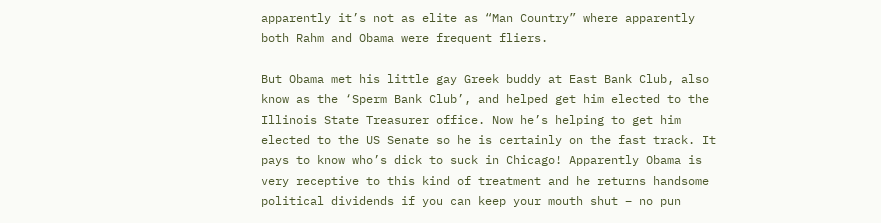apparently it’s not as elite as “Man Country” where apparently both Rahm and Obama were frequent fliers.

But Obama met his little gay Greek buddy at East Bank Club, also know as the ‘Sperm Bank Club’, and helped get him elected to the Illinois State Treasurer office. Now he’s helping to get him elected to the US Senate so he is certainly on the fast track. It pays to know who’s dick to suck in Chicago! Apparently Obama is very receptive to this kind of treatment and he returns handsome political dividends if you can keep your mouth shut – no pun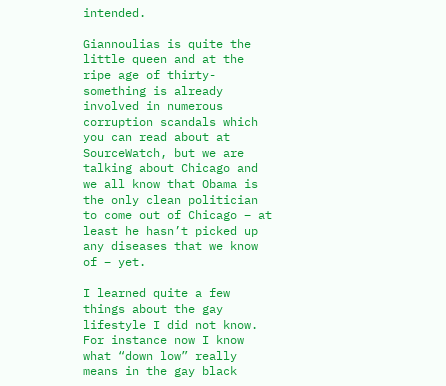intended.

Giannoulias is quite the little queen and at the ripe age of thirty-something is already involved in numerous corruption scandals which you can read about at SourceWatch, but we are talking about Chicago and we all know that Obama is the only clean politician to come out of Chicago – at least he hasn’t picked up any diseases that we know of – yet.

I learned quite a few things about the gay lifestyle I did not know. For instance now I know what “down low” really means in the gay black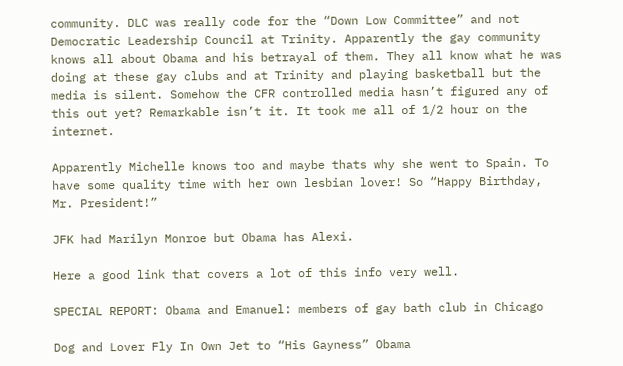community. DLC was really code for the “Down Low Committee” and not Democratic Leadership Council at Trinity. Apparently the gay community knows all about Obama and his betrayal of them. They all know what he was doing at these gay clubs and at Trinity and playing basketball but the media is silent. Somehow the CFR controlled media hasn’t figured any of this out yet? Remarkable isn’t it. It took me all of 1/2 hour on the internet.

Apparently Michelle knows too and maybe thats why she went to Spain. To have some quality time with her own lesbian lover! So “Happy Birthday, Mr. President!”

JFK had Marilyn Monroe but Obama has Alexi.

Here a good link that covers a lot of this info very well.

SPECIAL REPORT: Obama and Emanuel: members of gay bath club in Chicago

Dog and Lover Fly In Own Jet to “His Gayness” Obama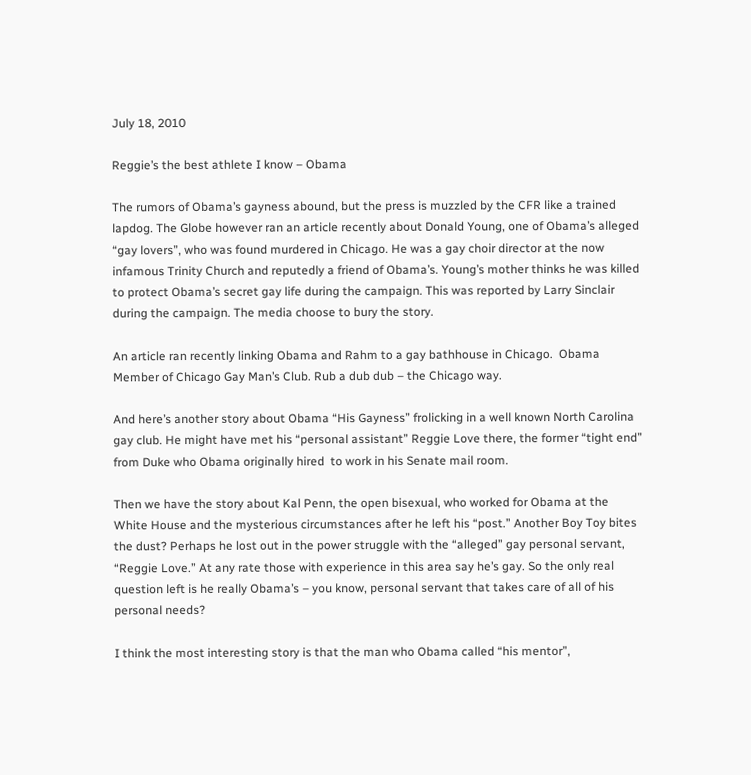July 18, 2010

Reggie’s the best athlete I know – Obama

The rumors of Obama’s gayness abound, but the press is muzzled by the CFR like a trained lapdog. The Globe however ran an article recently about Donald Young, one of Obama’s alleged “gay lovers”, who was found murdered in Chicago. He was a gay choir director at the now infamous Trinity Church and reputedly a friend of Obama’s. Young’s mother thinks he was killed to protect Obama’s secret gay life during the campaign. This was reported by Larry Sinclair during the campaign. The media choose to bury the story.

An article ran recently linking Obama and Rahm to a gay bathhouse in Chicago.  Obama Member of Chicago Gay Man’s Club. Rub a dub dub – the Chicago way.

And here’s another story about Obama “His Gayness” frolicking in a well known North Carolina gay club. He might have met his “personal assistant” Reggie Love there, the former “tight end” from Duke who Obama originally hired  to work in his Senate mail room.

Then we have the story about Kal Penn, the open bisexual, who worked for Obama at the White House and the mysterious circumstances after he left his “post.” Another Boy Toy bites the dust? Perhaps he lost out in the power struggle with the “alleged” gay personal servant, “Reggie Love.” At any rate those with experience in this area say he’s gay. So the only real question left is he really Obama’s – you know, personal servant that takes care of all of his personal needs?

I think the most interesting story is that the man who Obama called “his mentor”,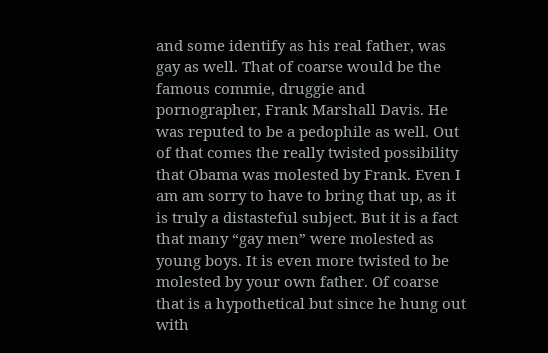and some identify as his real father, was gay as well. That of coarse would be the famous commie, druggie and pornographer, Frank Marshall Davis. He was reputed to be a pedophile as well. Out of that comes the really twisted possibility that Obama was molested by Frank. Even I am am sorry to have to bring that up, as it is truly a distasteful subject. But it is a fact that many “gay men” were molested as young boys. It is even more twisted to be molested by your own father. Of coarse that is a hypothetical but since he hung out with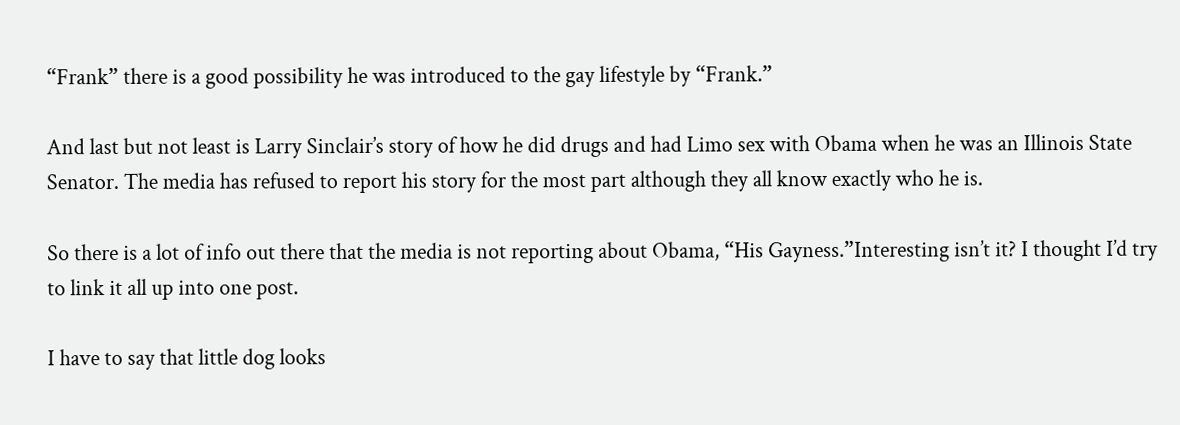“Frank” there is a good possibility he was introduced to the gay lifestyle by “Frank.”

And last but not least is Larry Sinclair’s story of how he did drugs and had Limo sex with Obama when he was an Illinois State Senator. The media has refused to report his story for the most part although they all know exactly who he is.

So there is a lot of info out there that the media is not reporting about Obama, “His Gayness.”Interesting isn’t it? I thought I’d try to link it all up into one post.

I have to say that little dog looks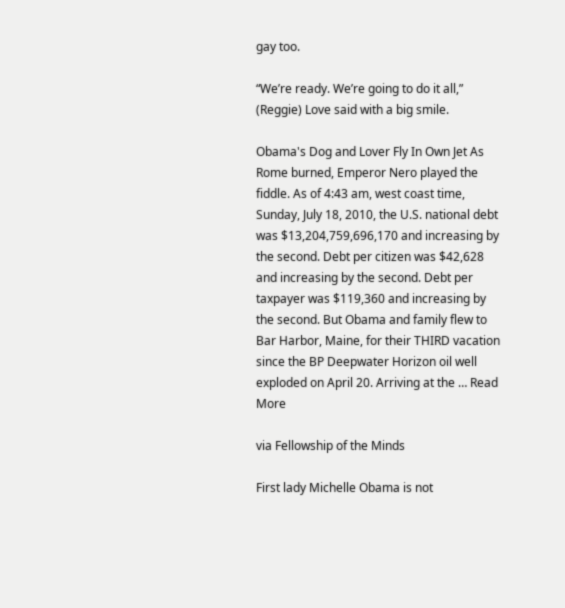gay too.

“We’re ready. We’re going to do it all,” (Reggie) Love said with a big smile.

Obama's Dog and Lover Fly In Own Jet As Rome burned, Emperor Nero played the fiddle. As of 4:43 am, west coast time, Sunday, July 18, 2010, the U.S. national debt was $13,204,759,696,170 and increasing by the second. Debt per citizen was $42,628 and increasing by the second. Debt per taxpayer was $119,360 and increasing by the second. But Obama and family flew to Bar Harbor, Maine, for their THIRD vacation since the BP Deepwater Horizon oil well exploded on April 20. Arriving at the … Read More

via Fellowship of the Minds

First lady Michelle Obama is not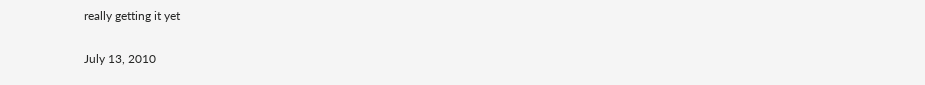really getting it yet

July 13, 2010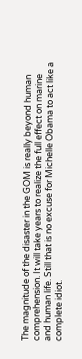The magnitude of the disaster in the GOM is really beyond human comprehension. It will take years to realize the full effect on marine and human life. Still that is no excuse for Michelle Obama to act like a complete idiot.